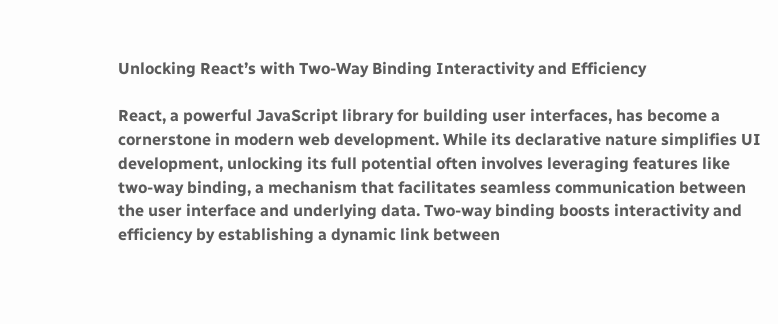Unlocking React’s with Two-Way Binding Interactivity and Efficiency

React, a powerful JavaScript library for building user interfaces, has become a cornerstone in modern web development. While its declarative nature simplifies UI development, unlocking its full potential often involves leveraging features like two-way binding, a mechanism that facilitates seamless communication between the user interface and underlying data. Two-way binding boosts interactivity and efficiency by establishing a dynamic link between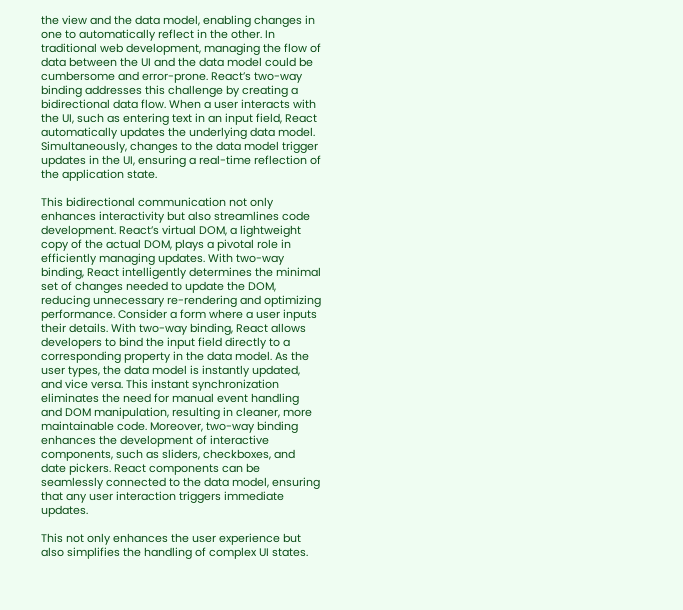the view and the data model, enabling changes in one to automatically reflect in the other. In traditional web development, managing the flow of data between the UI and the data model could be cumbersome and error-prone. React’s two-way binding addresses this challenge by creating a bidirectional data flow. When a user interacts with the UI, such as entering text in an input field, React automatically updates the underlying data model. Simultaneously, changes to the data model trigger updates in the UI, ensuring a real-time reflection of the application state.

This bidirectional communication not only enhances interactivity but also streamlines code development. React’s virtual DOM, a lightweight copy of the actual DOM, plays a pivotal role in efficiently managing updates. With two-way binding, React intelligently determines the minimal set of changes needed to update the DOM, reducing unnecessary re-rendering and optimizing performance. Consider a form where a user inputs their details. With two-way binding, React allows developers to bind the input field directly to a corresponding property in the data model. As the user types, the data model is instantly updated, and vice versa. This instant synchronization eliminates the need for manual event handling and DOM manipulation, resulting in cleaner, more maintainable code. Moreover, two-way binding enhances the development of interactive components, such as sliders, checkboxes, and date pickers. React components can be seamlessly connected to the data model, ensuring that any user interaction triggers immediate updates.

This not only enhances the user experience but also simplifies the handling of complex UI states.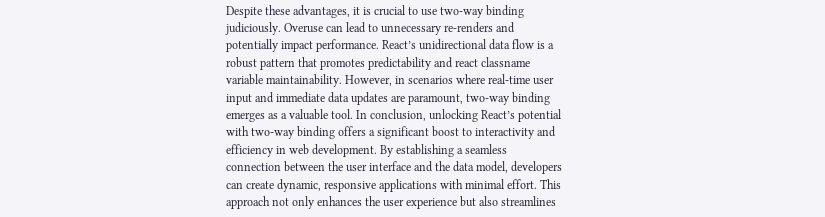Despite these advantages, it is crucial to use two-way binding judiciously. Overuse can lead to unnecessary re-renders and potentially impact performance. React’s unidirectional data flow is a robust pattern that promotes predictability and react classname variable maintainability. However, in scenarios where real-time user input and immediate data updates are paramount, two-way binding emerges as a valuable tool. In conclusion, unlocking React’s potential with two-way binding offers a significant boost to interactivity and efficiency in web development. By establishing a seamless connection between the user interface and the data model, developers can create dynamic, responsive applications with minimal effort. This approach not only enhances the user experience but also streamlines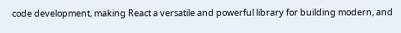code development, making React a versatile and powerful library for building modern, and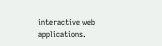interactive web applications.